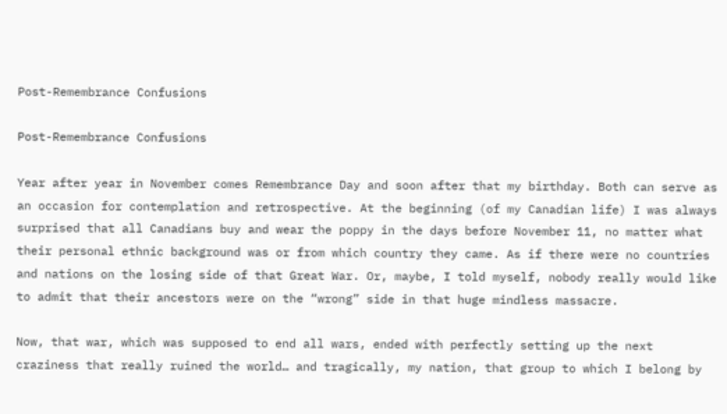Post-Remembrance Confusions

Post-Remembrance Confusions

Year after year in November comes Remembrance Day and soon after that my birthday. Both can serve as an occasion for contemplation and retrospective. At the beginning (of my Canadian life) I was always surprised that all Canadians buy and wear the poppy in the days before November 11, no matter what their personal ethnic background was or from which country they came. As if there were no countries and nations on the losing side of that Great War. Or, maybe, I told myself, nobody really would like to admit that their ancestors were on the “wrong” side in that huge mindless massacre.

Now, that war, which was supposed to end all wars, ended with perfectly setting up the next craziness that really ruined the world… and tragically, my nation, that group to which I belong by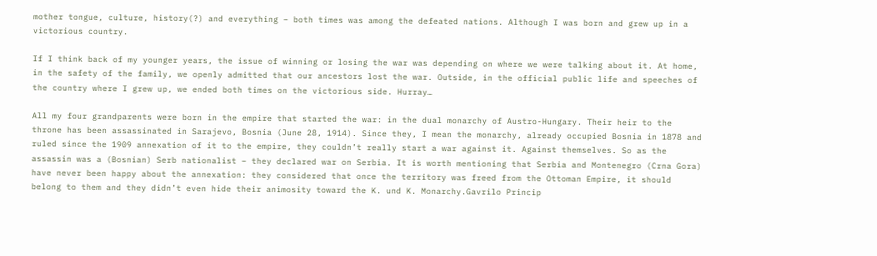mother tongue, culture, history(?) and everything – both times was among the defeated nations. Although I was born and grew up in a victorious country.

If I think back of my younger years, the issue of winning or losing the war was depending on where we were talking about it. At home, in the safety of the family, we openly admitted that our ancestors lost the war. Outside, in the official public life and speeches of the country where I grew up, we ended both times on the victorious side. Hurray…

All my four grandparents were born in the empire that started the war: in the dual monarchy of Austro-Hungary. Their heir to the throne has been assassinated in Sarajevo, Bosnia (June 28, 1914). Since they, I mean the monarchy, already occupied Bosnia in 1878 and ruled since the 1909 annexation of it to the empire, they couldn’t really start a war against it. Against themselves. So as the assassin was a (Bosnian) Serb nationalist – they declared war on Serbia. It is worth mentioning that Serbia and Montenegro (Crna Gora) have never been happy about the annexation: they considered that once the territory was freed from the Ottoman Empire, it should belong to them and they didn’t even hide their animosity toward the K. und K. Monarchy.Gavrilo Princip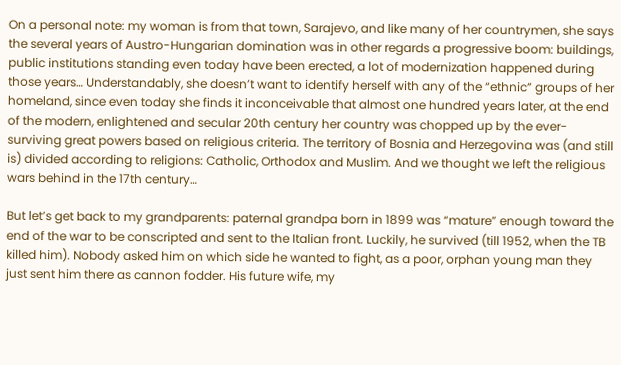On a personal note: my woman is from that town, Sarajevo, and like many of her countrymen, she says the several years of Austro-Hungarian domination was in other regards a progressive boom: buildings, public institutions standing even today have been erected, a lot of modernization happened during those years… Understandably, she doesn’t want to identify herself with any of the “ethnic” groups of her homeland, since even today she finds it inconceivable that almost one hundred years later, at the end of the modern, enlightened and secular 20th century her country was chopped up by the ever-surviving great powers based on religious criteria. The territory of Bosnia and Herzegovina was (and still is) divided according to religions: Catholic, Orthodox and Muslim. And we thought we left the religious wars behind in the 17th century…

But let’s get back to my grandparents: paternal grandpa born in 1899 was “mature” enough toward the end of the war to be conscripted and sent to the Italian front. Luckily, he survived (till 1952, when the TB killed him). Nobody asked him on which side he wanted to fight, as a poor, orphan young man they just sent him there as cannon fodder. His future wife, my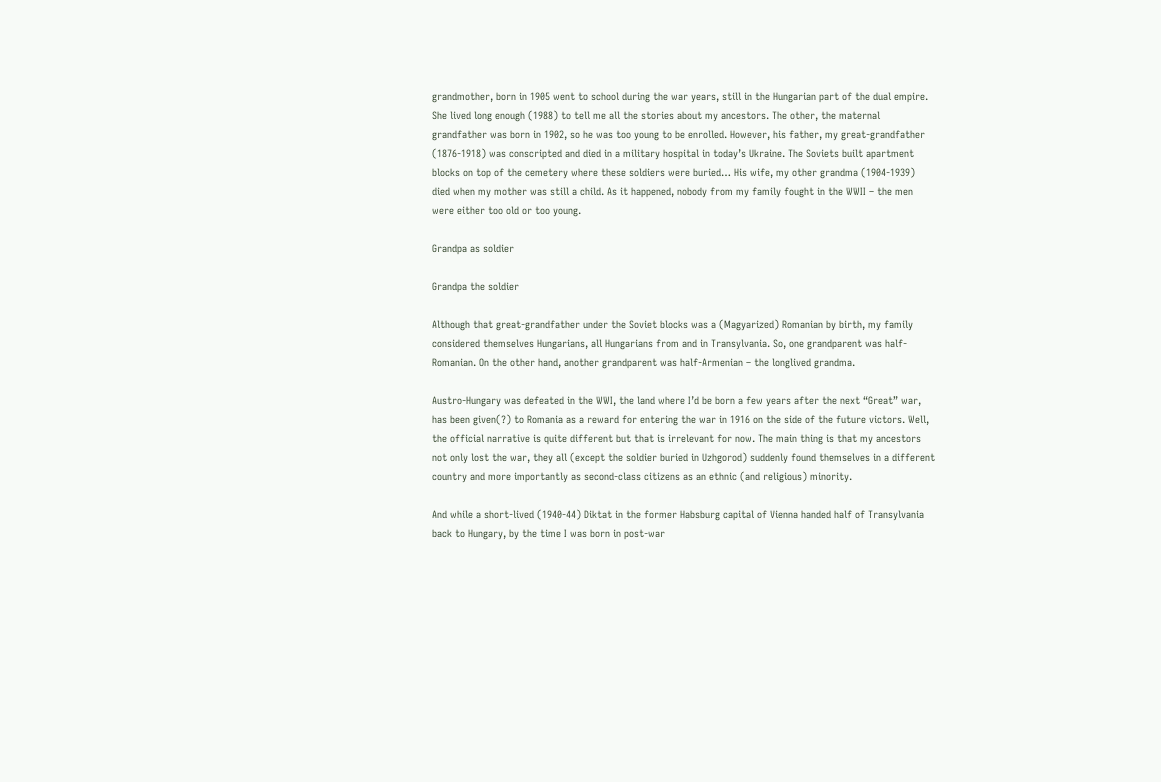grandmother, born in 1905 went to school during the war years, still in the Hungarian part of the dual empire. She lived long enough (1988) to tell me all the stories about my ancestors. The other, the maternal grandfather was born in 1902, so he was too young to be enrolled. However, his father, my great-grandfather (1876-1918) was conscripted and died in a military hospital in today’s Ukraine. The Soviets built apartment blocks on top of the cemetery where these soldiers were buried… His wife, my other grandma (1904-1939) died when my mother was still a child. As it happened, nobody from my family fought in the WWII – the men were either too old or too young.

Grandpa as soldier

Grandpa the soldier

Although that great-grandfather under the Soviet blocks was a (Magyarized) Romanian by birth, my family considered themselves Hungarians, all Hungarians from and in Transylvania. So, one grandparent was half-Romanian. On the other hand, another grandparent was half-Armenian – the longlived grandma.

Austro-Hungary was defeated in the WWI, the land where I’d be born a few years after the next “Great” war, has been given(?) to Romania as a reward for entering the war in 1916 on the side of the future victors. Well, the official narrative is quite different but that is irrelevant for now. The main thing is that my ancestors not only lost the war, they all (except the soldier buried in Uzhgorod) suddenly found themselves in a different country and more importantly as second-class citizens as an ethnic (and religious) minority.

And while a short-lived (1940-44) Diktat in the former Habsburg capital of Vienna handed half of Transylvania back to Hungary, by the time I was born in post-war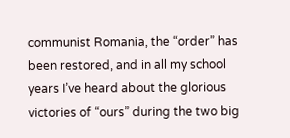communist Romania, the “order” has been restored, and in all my school years I’ve heard about the glorious victories of “ours” during the two big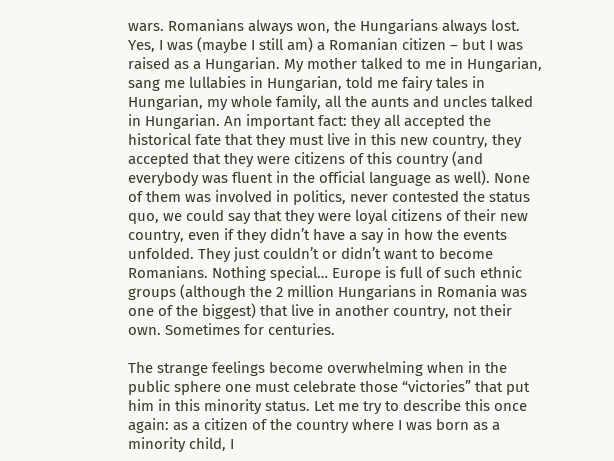wars. Romanians always won, the Hungarians always lost. Yes, I was (maybe I still am) a Romanian citizen – but I was raised as a Hungarian. My mother talked to me in Hungarian, sang me lullabies in Hungarian, told me fairy tales in Hungarian, my whole family, all the aunts and uncles talked in Hungarian. An important fact: they all accepted the historical fate that they must live in this new country, they accepted that they were citizens of this country (and everybody was fluent in the official language as well). None of them was involved in politics, never contested the status quo, we could say that they were loyal citizens of their new country, even if they didn’t have a say in how the events unfolded. They just couldn’t or didn’t want to become Romanians. Nothing special… Europe is full of such ethnic groups (although the 2 million Hungarians in Romania was one of the biggest) that live in another country, not their own. Sometimes for centuries.

The strange feelings become overwhelming when in the public sphere one must celebrate those “victories” that put him in this minority status. Let me try to describe this once again: as a citizen of the country where I was born as a minority child, I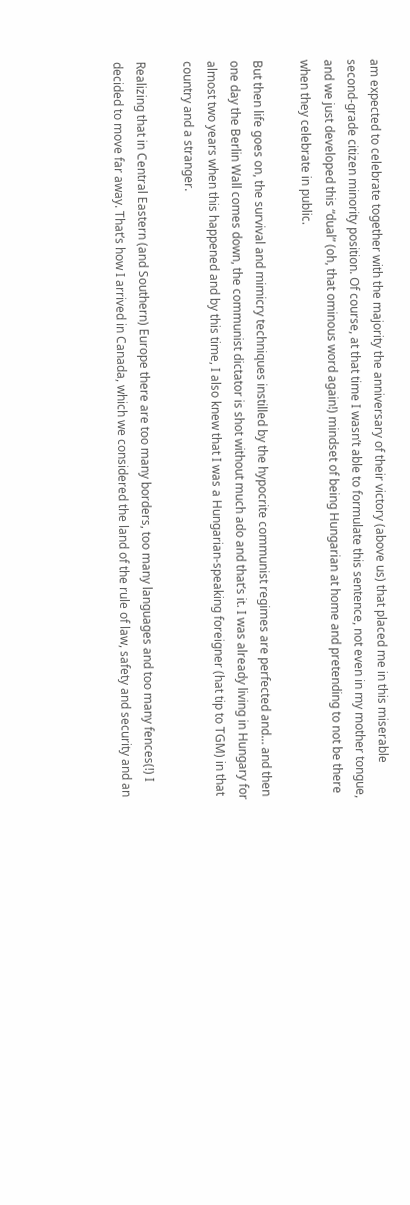am expected to celebrate together with the majority the anniversary of their victory (above us) that placed me in this miserable second-grade citizen minority position. Of course, at that time I wasn’t able to formulate this sentence, not even in my mother tongue, and we just developed this “dual” (oh, that ominous word again!) mindset of being Hungarian at home and pretending to not be there when they celebrate in public.

But then life goes on, the survival and mimicry techniques instilled by the hypocrite communist regimes are perfected and… and then one day the Berlin Wall comes down, the communist dictator is shot without much ado and that’s it. I was already living in Hungary for almost two years when this happened and by this time, I also knew that I was a Hungarian-speaking foreigner (hat tip to TGM) in that country and a stranger.

Realizing that in Central Eastern (and Southern) Europe there are too many borders, too many languages and too many fences(!) I decided to move far away. That’s how I arrived in Canada, which we considered the land of the rule of law, safety and security and an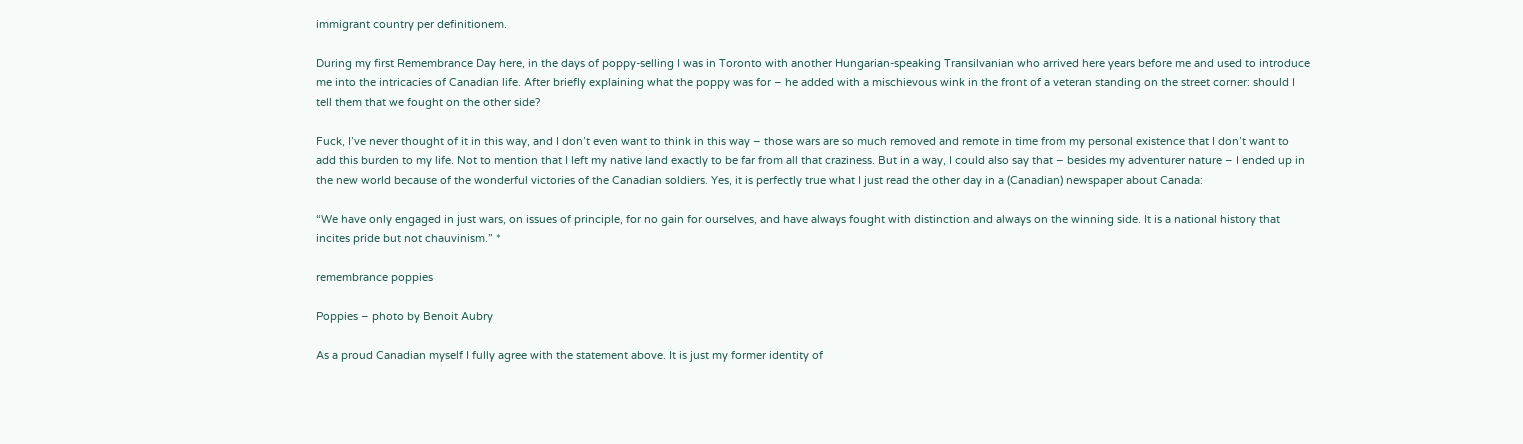immigrant country per definitionem.

During my first Remembrance Day here, in the days of poppy-selling I was in Toronto with another Hungarian-speaking Transilvanian who arrived here years before me and used to introduce me into the intricacies of Canadian life. After briefly explaining what the poppy was for – he added with a mischievous wink in the front of a veteran standing on the street corner: should I tell them that we fought on the other side?

Fuck, I’ve never thought of it in this way, and I don’t even want to think in this way – those wars are so much removed and remote in time from my personal existence that I don’t want to add this burden to my life. Not to mention that I left my native land exactly to be far from all that craziness. But in a way, I could also say that – besides my adventurer nature – I ended up in the new world because of the wonderful victories of the Canadian soldiers. Yes, it is perfectly true what I just read the other day in a (Canadian) newspaper about Canada:

“We have only engaged in just wars, on issues of principle, for no gain for ourselves, and have always fought with distinction and always on the winning side. It is a national history that incites pride but not chauvinism.” *

remembrance poppies

Poppies – photo by Benoit Aubry

As a proud Canadian myself I fully agree with the statement above. It is just my former identity of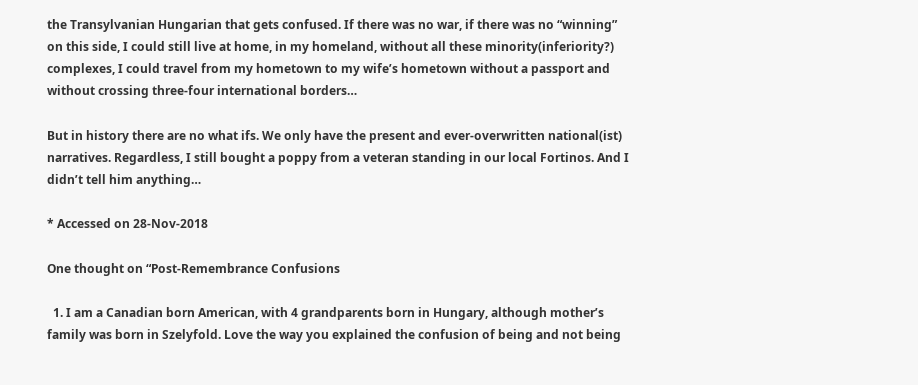the Transylvanian Hungarian that gets confused. If there was no war, if there was no “winning” on this side, I could still live at home, in my homeland, without all these minority(inferiority?) complexes, I could travel from my hometown to my wife’s hometown without a passport and without crossing three-four international borders…

But in history there are no what ifs. We only have the present and ever-overwritten national(ist) narratives. Regardless, I still bought a poppy from a veteran standing in our local Fortinos. And I didn’t tell him anything…

* Accessed on 28-Nov-2018

One thought on “Post-Remembrance Confusions

  1. I am a Canadian born American, with 4 grandparents born in Hungary, although mother’s family was born in Szelyfold. Love the way you explained the confusion of being and not being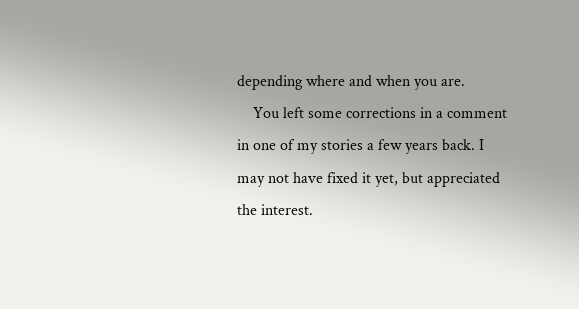depending where and when you are.
    You left some corrections in a comment in one of my stories a few years back. I may not have fixed it yet, but appreciated the interest.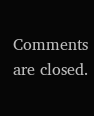Comments are closed.